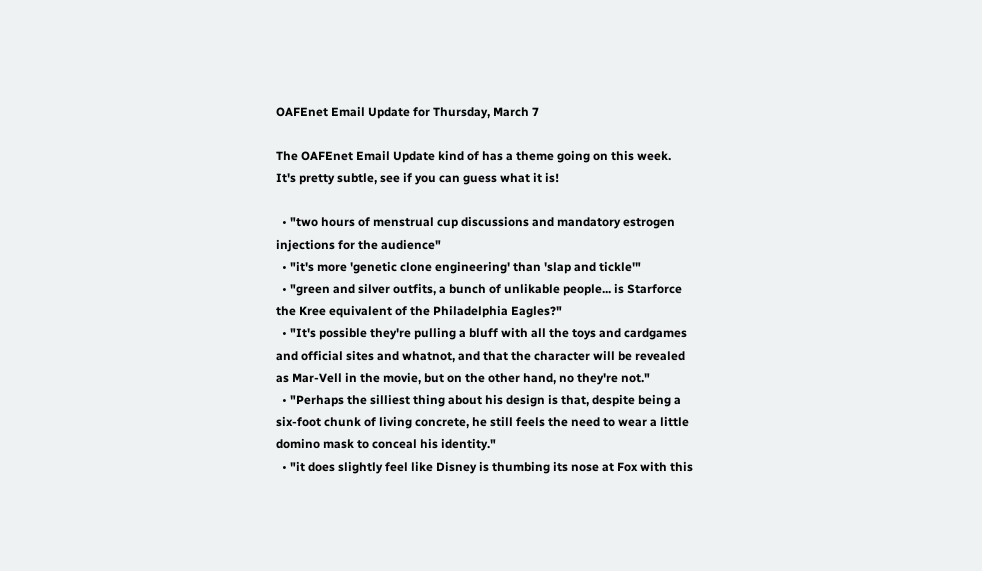OAFEnet Email Update for Thursday, March 7

The OAFEnet Email Update kind of has a theme going on this week. It's pretty subtle, see if you can guess what it is!

  • "two hours of menstrual cup discussions and mandatory estrogen injections for the audience"
  • "it's more 'genetic clone engineering' than 'slap and tickle'"
  • "green and silver outfits, a bunch of unlikable people... is Starforce the Kree equivalent of the Philadelphia Eagles?"
  • "It's possible they're pulling a bluff with all the toys and cardgames and official sites and whatnot, and that the character will be revealed as Mar-Vell in the movie, but on the other hand, no they're not."
  • "Perhaps the silliest thing about his design is that, despite being a six-foot chunk of living concrete, he still feels the need to wear a little domino mask to conceal his identity."
  • "it does slightly feel like Disney is thumbing its nose at Fox with this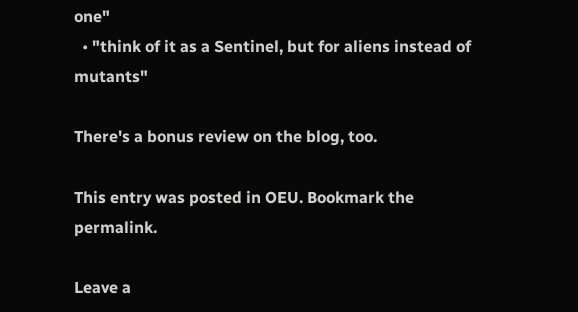one"
  • "think of it as a Sentinel, but for aliens instead of mutants"

There's a bonus review on the blog, too.

This entry was posted in OEU. Bookmark the permalink.

Leave a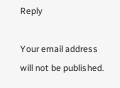Reply

Your email address will not be published.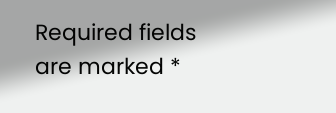Required fields are marked *